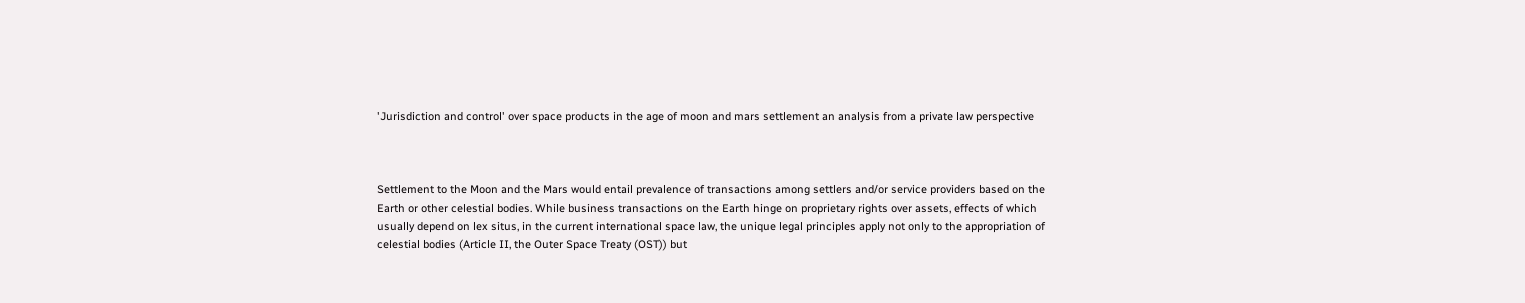'Jurisdiction and control' over space products in the age of moon and mars settlement an analysis from a private law perspective



Settlement to the Moon and the Mars would entail prevalence of transactions among settlers and/or service providers based on the Earth or other celestial bodies. While business transactions on the Earth hinge on proprietary rights over assets, effects of which usually depend on lex situs, in the current international space law, the unique legal principles apply not only to the appropriation of celestial bodies (Article II, the Outer Space Treaty (OST)) but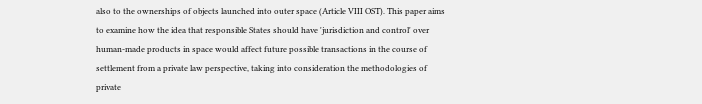also to the ownerships of objects launched into outer space (Article VIII OST). This paper aims to examine how the idea that responsible States should have 'jurisdiction and control' over human-made products in space would affect future possible transactions in the course of settlement from a private law perspective, taking into consideration the methodologies of private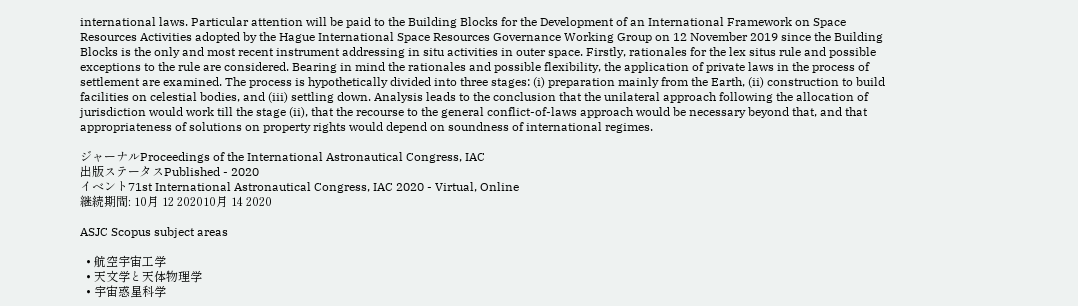international laws. Particular attention will be paid to the Building Blocks for the Development of an International Framework on Space Resources Activities adopted by the Hague International Space Resources Governance Working Group on 12 November 2019 since the Building Blocks is the only and most recent instrument addressing in situ activities in outer space. Firstly, rationales for the lex situs rule and possible exceptions to the rule are considered. Bearing in mind the rationales and possible flexibility, the application of private laws in the process of settlement are examined. The process is hypothetically divided into three stages: (i) preparation mainly from the Earth, (ii) construction to build facilities on celestial bodies, and (iii) settling down. Analysis leads to the conclusion that the unilateral approach following the allocation of jurisdiction would work till the stage (ii), that the recourse to the general conflict-of-laws approach would be necessary beyond that, and that appropriateness of solutions on property rights would depend on soundness of international regimes.

ジャーナルProceedings of the International Astronautical Congress, IAC
出版ステータスPublished - 2020
イベント71st International Astronautical Congress, IAC 2020 - Virtual, Online
継続期間: 10月 12 202010月 14 2020

ASJC Scopus subject areas

  • 航空宇宙工学
  • 天文学と天体物理学
  • 宇宙惑星科学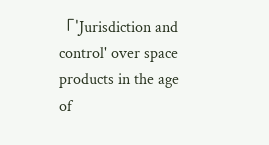「'Jurisdiction and control' over space products in the age of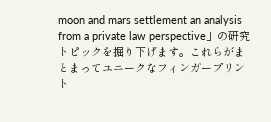moon and mars settlement an analysis from a private law perspective」の研究トピックを掘り下げます。これらがまとまってユニークなフィンガープリント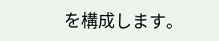を構成します。